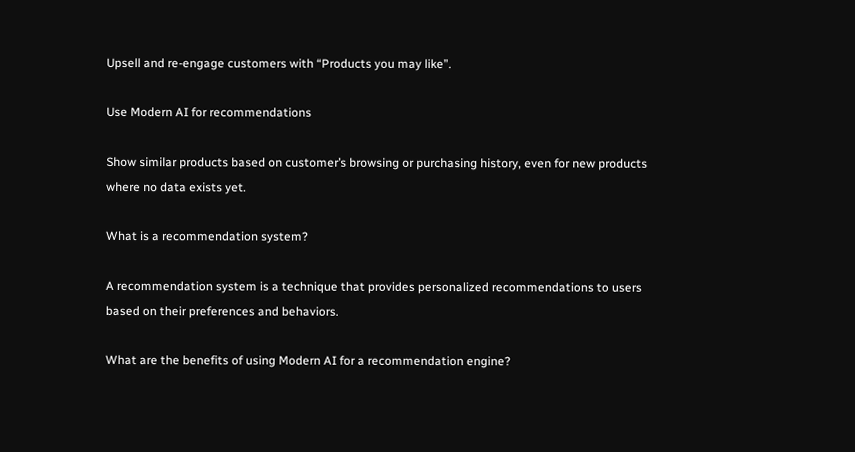Upsell and re-engage customers with “Products you may like”.

Use Modern AI for recommendations

Show similar products based on customer’s browsing or purchasing history, even for new products where no data exists yet.

What is a recommendation system?

A recommendation system is a technique that provides personalized recommendations to users based on their preferences and behaviors.

What are the benefits of using Modern AI for a recommendation engine?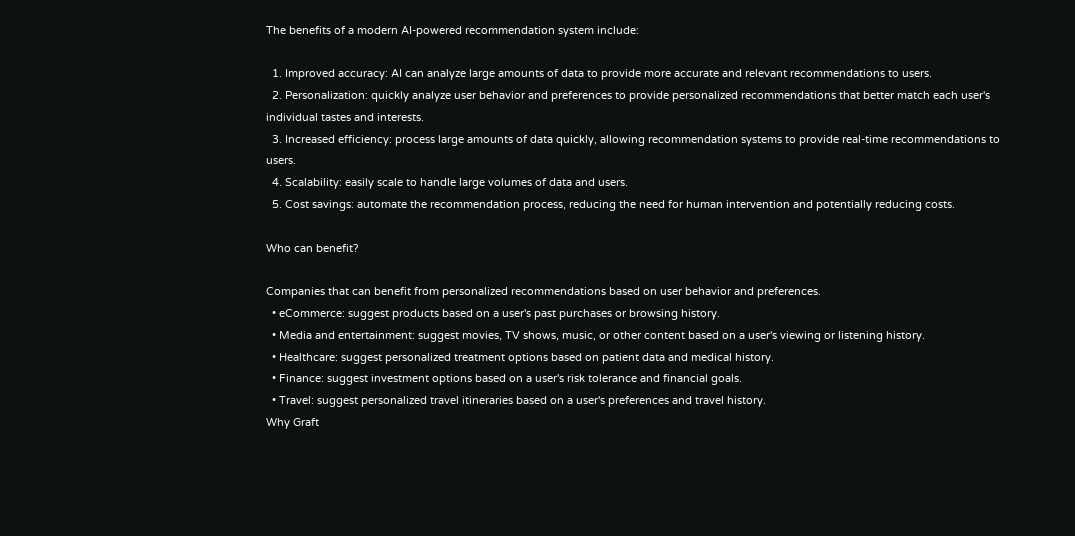The benefits of a modern AI-powered recommendation system include:

  1. Improved accuracy: AI can analyze large amounts of data to provide more accurate and relevant recommendations to users.
  2. Personalization: quickly analyze user behavior and preferences to provide personalized recommendations that better match each user's individual tastes and interests.
  3. Increased efficiency: process large amounts of data quickly, allowing recommendation systems to provide real-time recommendations to users.
  4. Scalability: easily scale to handle large volumes of data and users.
  5. Cost savings: automate the recommendation process, reducing the need for human intervention and potentially reducing costs.

Who can benefit?

Companies that can benefit from personalized recommendations based on user behavior and preferences.
  • eCommerce: suggest products based on a user's past purchases or browsing history.
  • Media and entertainment: suggest movies, TV shows, music, or other content based on a user's viewing or listening history.
  • Healthcare: suggest personalized treatment options based on patient data and medical history.
  • Finance: suggest investment options based on a user's risk tolerance and financial goals.
  • Travel: suggest personalized travel itineraries based on a user's preferences and travel history.
Why Graft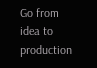Go from idea to production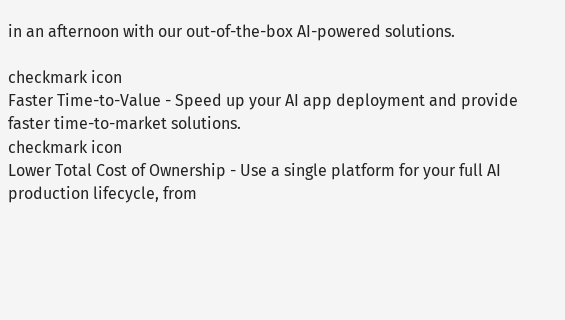in an afternoon with our out-of-the-box AI-powered solutions.

checkmark icon
Faster Time-to-Value - Speed up your AI app deployment and provide faster time-to-market solutions.
checkmark icon
Lower Total Cost of Ownership - Use a single platform for your full AI production lifecycle, from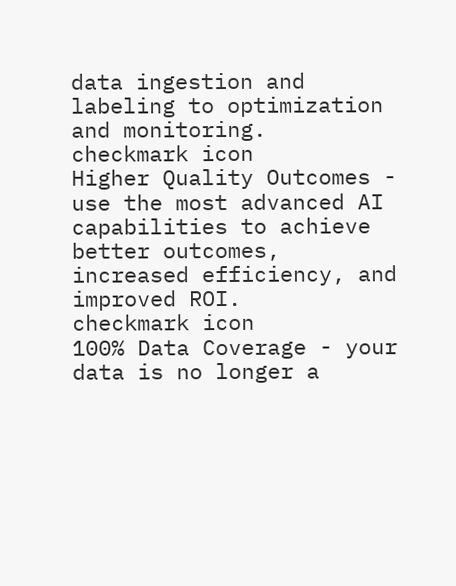data ingestion and labeling to optimization and monitoring.
checkmark icon
Higher Quality Outcomes - use the most advanced AI capabilities to achieve better outcomes, increased efficiency, and improved ROI.
checkmark icon
100% Data Coverage - your data is no longer a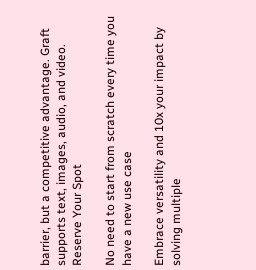barrier, but a competitive advantage. Graft supports text, images, audio, and video.
Reserve Your Spot

No need to start from scratch every time you have a new use case

Embrace versatility and 10x your impact by solving multiple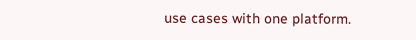use cases with one platform.